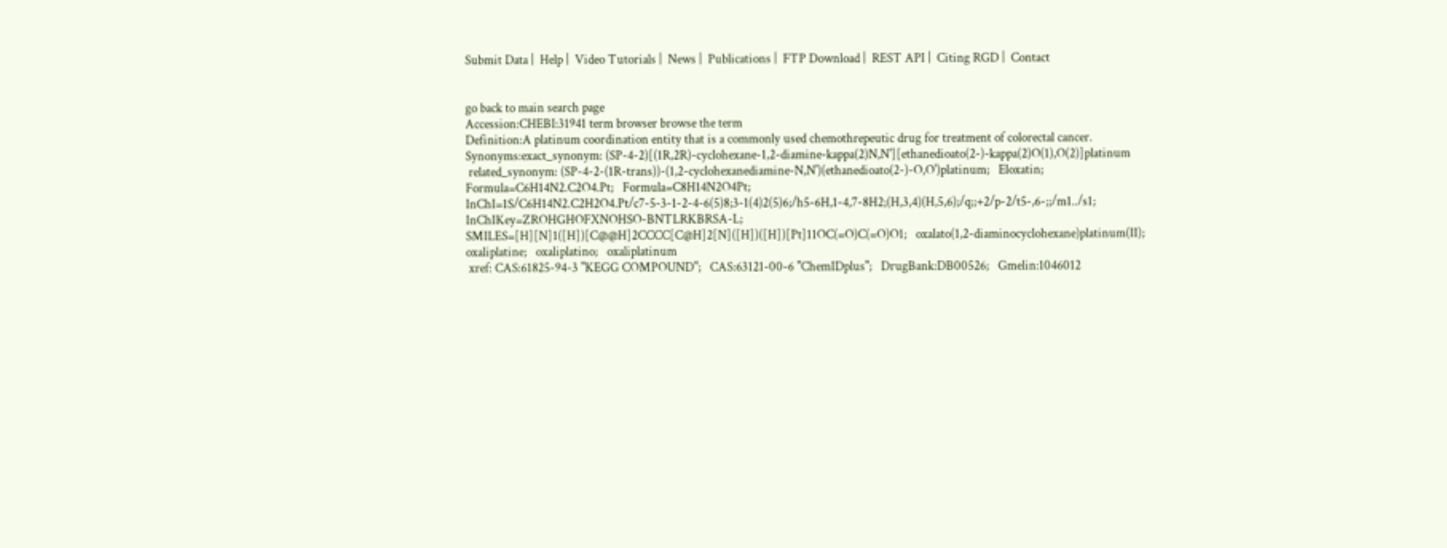Submit Data |  Help |  Video Tutorials |  News |  Publications |  FTP Download |  REST API |  Citing RGD |  Contact


go back to main search page
Accession:CHEBI:31941 term browser browse the term
Definition:A platinum coordination entity that is a commonly used chemothrepeutic drug for treatment of colorectal cancer.
Synonyms:exact_synonym: (SP-4-2)[(1R,2R)-cyclohexane-1,2-diamine-kappa(2)N,N'][ethanedioato(2-)-kappa(2)O(1),O(2)]platinum
 related_synonym: (SP-4-2-(1R-trans))-(1,2-cyclohexanediamine-N,N')(ethanedioato(2-)-O,O')platinum;   Eloxatin;   Formula=C6H14N2.C2O4.Pt;   Formula=C8H14N2O4Pt;   InChI=1S/C6H14N2.C2H2O4.Pt/c7-5-3-1-2-4-6(5)8;3-1(4)2(5)6;/h5-6H,1-4,7-8H2;(H,3,4)(H,5,6);/q;;+2/p-2/t5-,6-;;/m1../s1;   InChIKey=ZROHGHOFXNOHSO-BNTLRKBRSA-L;   SMILES=[H][N]1([H])[C@@H]2CCCC[C@H]2[N]([H])([H])[Pt]11OC(=O)C(=O)O1;   oxalato(1,2-diaminocyclohexane)platinum(II);   oxaliplatine;   oxaliplatino;   oxaliplatinum
 xref: CAS:61825-94-3 "KEGG COMPOUND";   CAS:63121-00-6 "ChemIDplus";   DrugBank:DB00526;   Gmelin:1046012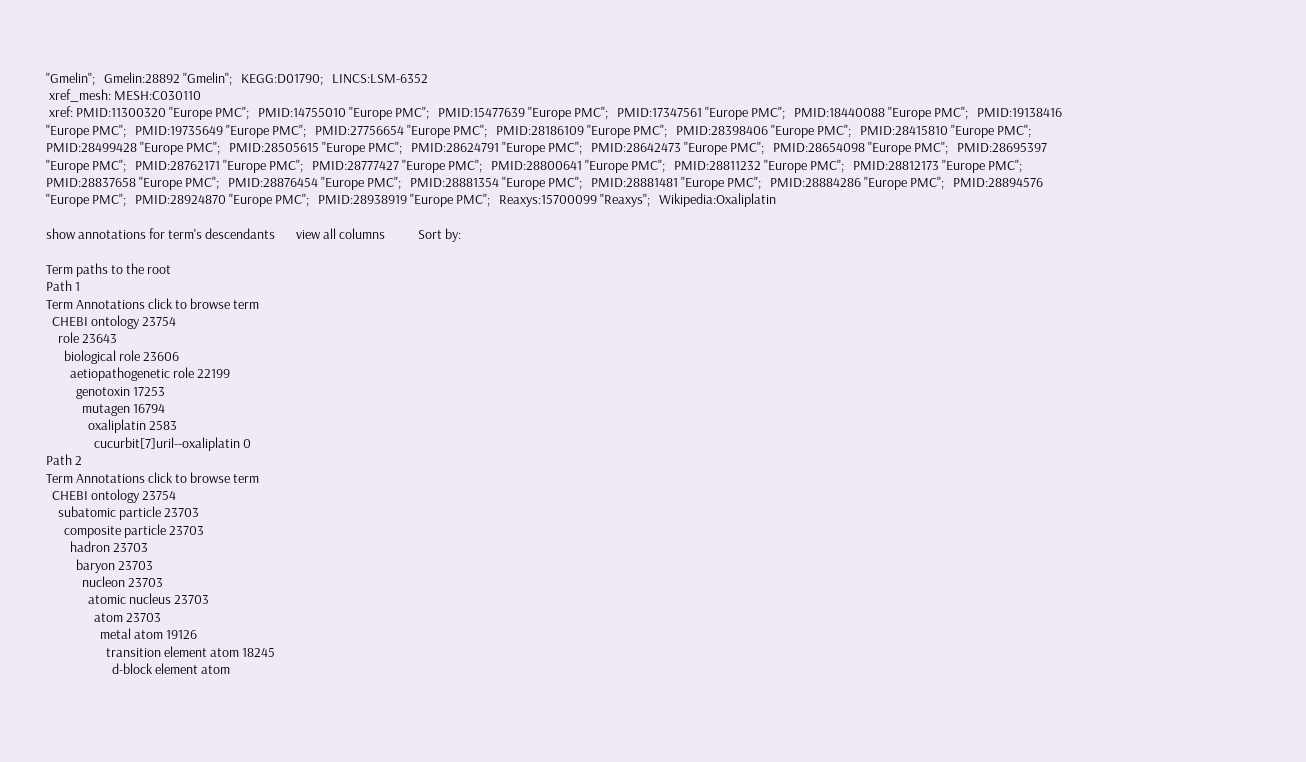"Gmelin";   Gmelin:28892 "Gmelin";   KEGG:D01790;   LINCS:LSM-6352
 xref_mesh: MESH:C030110
 xref: PMID:11300320 "Europe PMC";   PMID:14755010 "Europe PMC";   PMID:15477639 "Europe PMC";   PMID:17347561 "Europe PMC";   PMID:18440088 "Europe PMC";   PMID:19138416 "Europe PMC";   PMID:19735649 "Europe PMC";   PMID:27756654 "Europe PMC";   PMID:28186109 "Europe PMC";   PMID:28398406 "Europe PMC";   PMID:28415810 "Europe PMC";   PMID:28499428 "Europe PMC";   PMID:28505615 "Europe PMC";   PMID:28624791 "Europe PMC";   PMID:28642473 "Europe PMC";   PMID:28654098 "Europe PMC";   PMID:28695397 "Europe PMC";   PMID:28762171 "Europe PMC";   PMID:28777427 "Europe PMC";   PMID:28800641 "Europe PMC";   PMID:28811232 "Europe PMC";   PMID:28812173 "Europe PMC";   PMID:28837658 "Europe PMC";   PMID:28876454 "Europe PMC";   PMID:28881354 "Europe PMC";   PMID:28881481 "Europe PMC";   PMID:28884286 "Europe PMC";   PMID:28894576 "Europe PMC";   PMID:28924870 "Europe PMC";   PMID:28938919 "Europe PMC";   Reaxys:15700099 "Reaxys";   Wikipedia:Oxaliplatin

show annotations for term's descendants       view all columns           Sort by:

Term paths to the root
Path 1
Term Annotations click to browse term
  CHEBI ontology 23754
    role 23643
      biological role 23606
        aetiopathogenetic role 22199
          genotoxin 17253
            mutagen 16794
              oxaliplatin 2583
                cucurbit[7]uril--oxaliplatin 0
Path 2
Term Annotations click to browse term
  CHEBI ontology 23754
    subatomic particle 23703
      composite particle 23703
        hadron 23703
          baryon 23703
            nucleon 23703
              atomic nucleus 23703
                atom 23703
                  metal atom 19126
                    transition element atom 18245
                      d-block element atom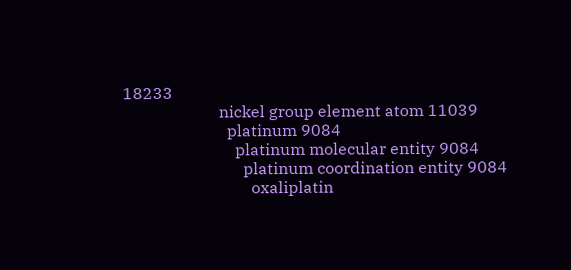18233
                        nickel group element atom 11039
                          platinum 9084
                            platinum molecular entity 9084
                              platinum coordination entity 9084
                                oxaliplatin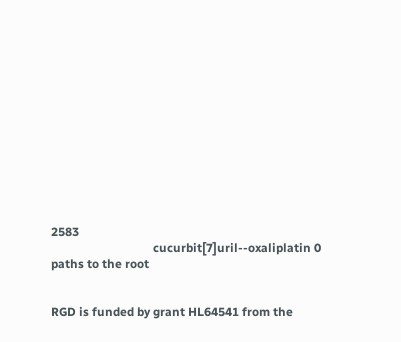2583
                                  cucurbit[7]uril--oxaliplatin 0
paths to the root


RGD is funded by grant HL64541 from the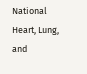National Heart, Lung, and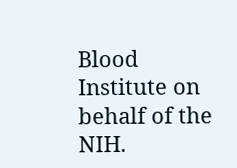Blood Institute on behalf of the NIH.